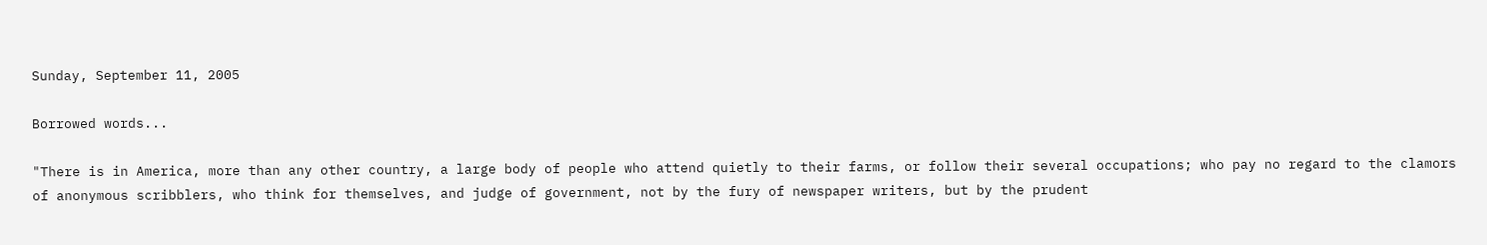Sunday, September 11, 2005

Borrowed words...

"There is in America, more than any other country, a large body of people who attend quietly to their farms, or follow their several occupations; who pay no regard to the clamors of anonymous scribblers, who think for themselves, and judge of government, not by the fury of newspaper writers, but by the prudent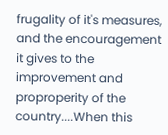frugality of it's measures, and the encouragement it gives to the improvement and proproperity of the country....When this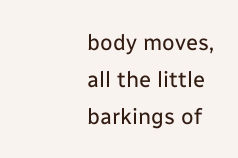body moves, all the little barkings of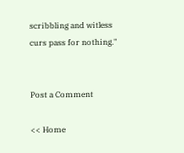scribbling and witless curs pass for nothing."


Post a Comment

<< Home